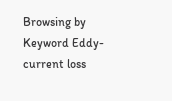Browsing by Keyword Eddy-current loss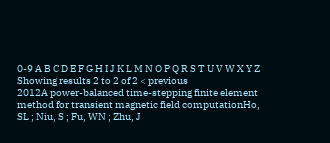0-9 A B C D E F G H I J K L M N O P Q R S T U V W X Y Z
Showing results 2 to 2 of 2 < previous
2012A power-balanced time-stepping finite element method for transient magnetic field computationHo, SL ; Niu, S ; Fu, WN ; Zhu, J